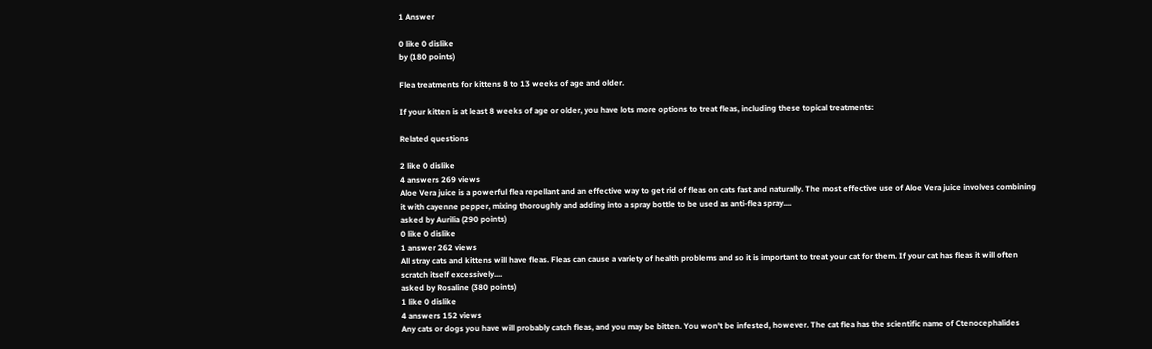1 Answer

0 like 0 dislike
by (180 points)

Flea treatments for kittens 8 to 13 weeks of age and older.

If your kitten is at least 8 weeks of age or older, you have lots more options to treat fleas, including these topical treatments:

Related questions

2 like 0 dislike
4 answers 269 views
Aloe Vera juice is a powerful flea repellant and an effective way to get rid of fleas on cats fast and naturally. The most effective use of Aloe Vera juice involves combining it with cayenne pepper, mixing thoroughly and adding into a spray bottle to be used as anti-flea spray....
asked by Aurilia (290 points)
0 like 0 dislike
1 answer 262 views
All stray cats and kittens will have fleas. Fleas can cause a variety of health problems and so it is important to treat your cat for them. If your cat has fleas it will often scratch itself excessively....
asked by Rosaline (380 points)
1 like 0 dislike
4 answers 152 views
Any cats or dogs you have will probably catch fleas, and you may be bitten. You won't be infested, however. The cat flea has the scientific name of Ctenocephalides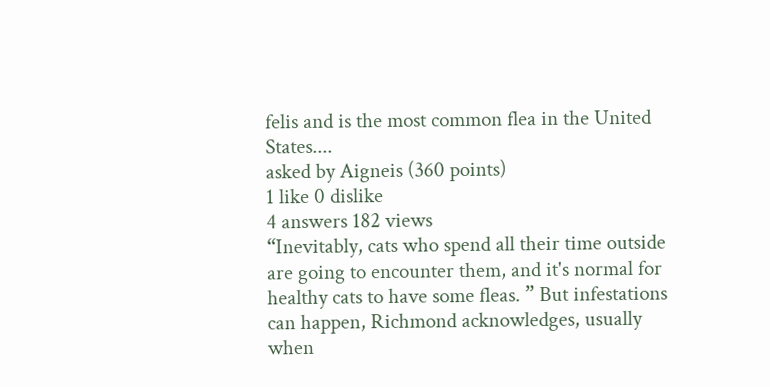felis and is the most common flea in the United States....
asked by Aigneis (360 points)
1 like 0 dislike
4 answers 182 views
“Inevitably, cats who spend all their time outside are going to encounter them, and it's normal for healthy cats to have some fleas. ” But infestations can happen, Richmond acknowledges, usually when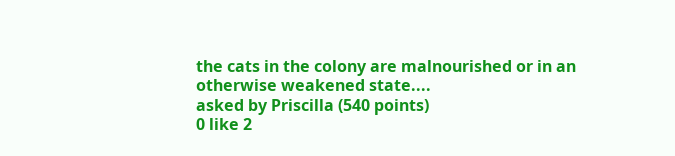the cats in the colony are malnourished or in an otherwise weakened state....
asked by Priscilla (540 points)
0 like 2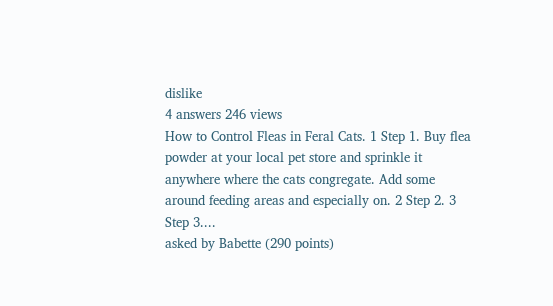dislike
4 answers 246 views
How to Control Fleas in Feral Cats. 1 Step 1. Buy flea powder at your local pet store and sprinkle it anywhere where the cats congregate. Add some around feeding areas and especially on. 2 Step 2. 3 Step 3....
asked by Babette (290 points)